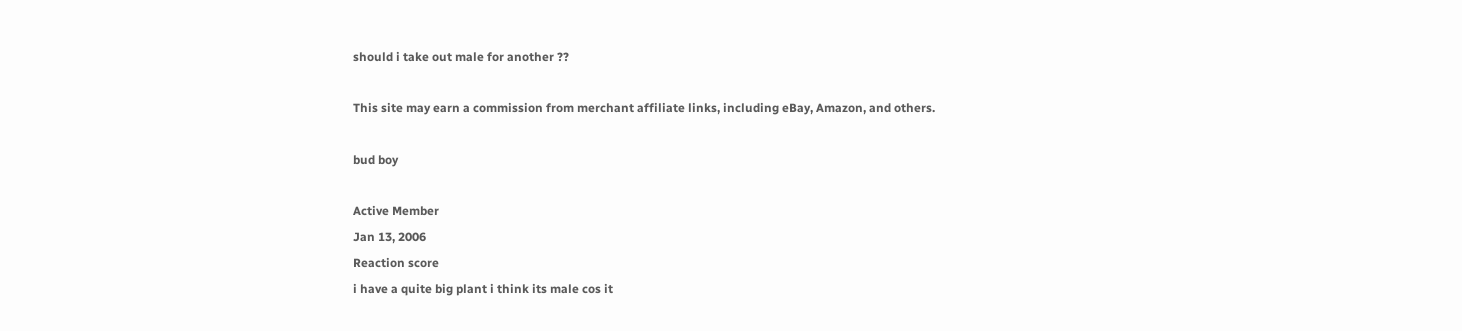should i take out male for another ??

This site may earn a commission from merchant affiliate links, including eBay, Amazon, and others.

bud boy

Active Member
Jan 13, 2006
Reaction score
i have a quite big plant i think its male cos it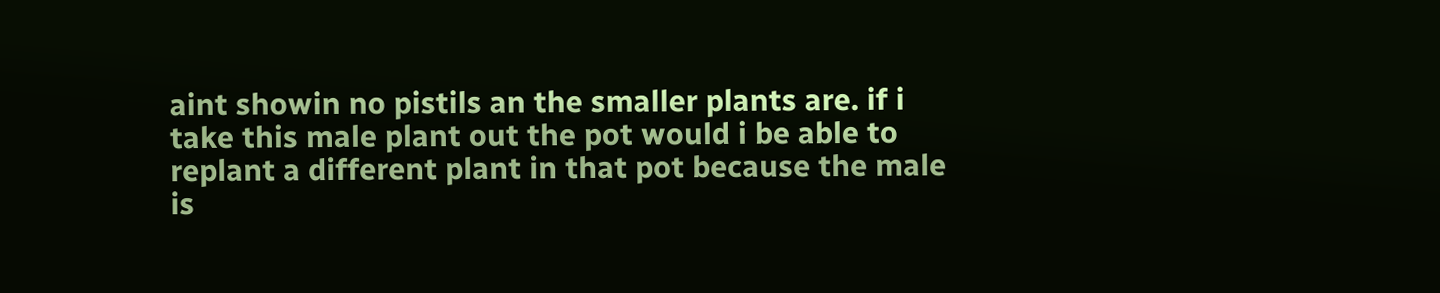aint showin no pistils an the smaller plants are. if i take this male plant out the pot would i be able to replant a different plant in that pot because the male is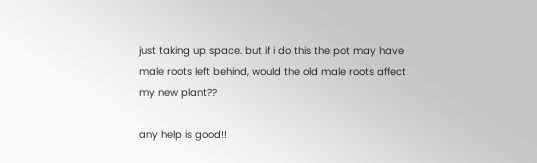just taking up space. but if i do this the pot may have male roots left behind, would the old male roots affect my new plant??

any help is good!!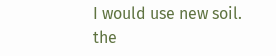I would use new soil. the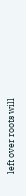left over roots will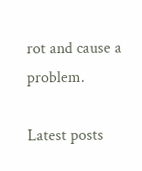rot and cause a problem.

Latest posts